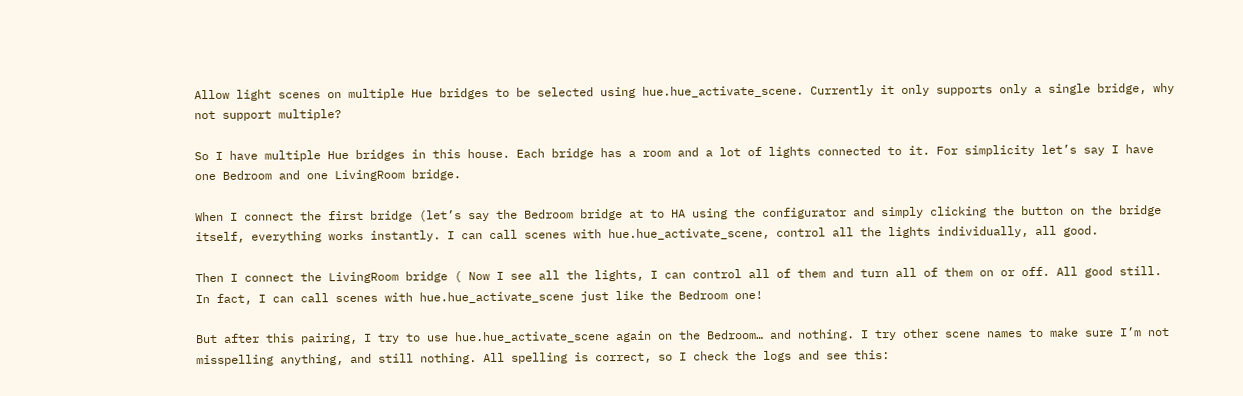Allow light scenes on multiple Hue bridges to be selected using hue.hue_activate_scene. Currently it only supports only a single bridge, why not support multiple?

So I have multiple Hue bridges in this house. Each bridge has a room and a lot of lights connected to it. For simplicity let’s say I have one Bedroom and one LivingRoom bridge.

When I connect the first bridge (let’s say the Bedroom bridge at to HA using the configurator and simply clicking the button on the bridge itself, everything works instantly. I can call scenes with hue.hue_activate_scene, control all the lights individually, all good.

Then I connect the LivingRoom bridge ( Now I see all the lights, I can control all of them and turn all of them on or off. All good still. In fact, I can call scenes with hue.hue_activate_scene just like the Bedroom one!

But after this pairing, I try to use hue.hue_activate_scene again on the Bedroom… and nothing. I try other scene names to make sure I’m not misspelling anything, and still nothing. All spelling is correct, so I check the logs and see this: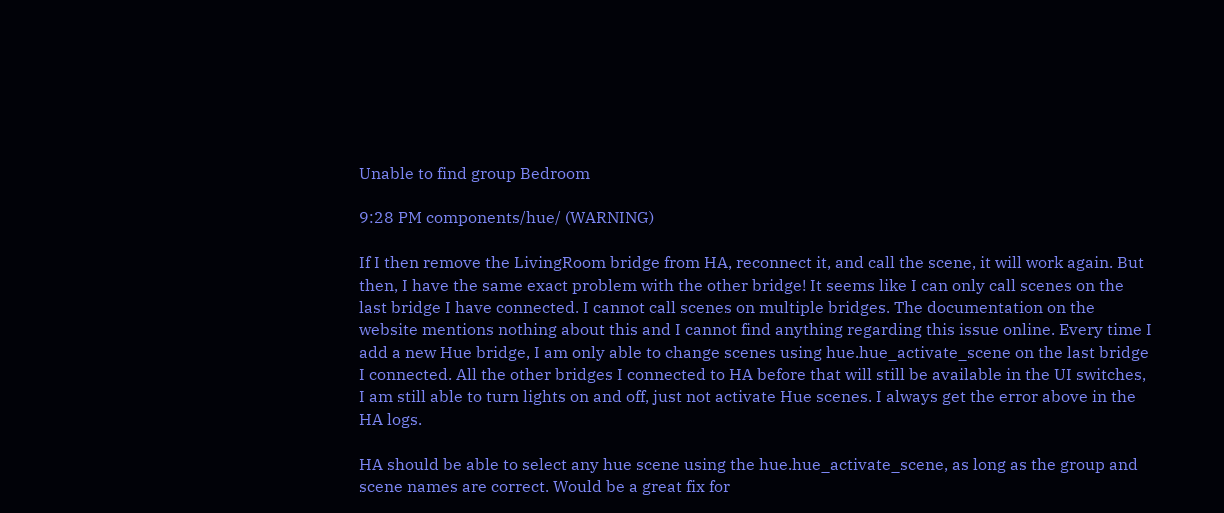Unable to find group Bedroom

9:28 PM components/hue/ (WARNING)

If I then remove the LivingRoom bridge from HA, reconnect it, and call the scene, it will work again. But then, I have the same exact problem with the other bridge! It seems like I can only call scenes on the last bridge I have connected. I cannot call scenes on multiple bridges. The documentation on the website mentions nothing about this and I cannot find anything regarding this issue online. Every time I add a new Hue bridge, I am only able to change scenes using hue.hue_activate_scene on the last bridge I connected. All the other bridges I connected to HA before that will still be available in the UI switches, I am still able to turn lights on and off, just not activate Hue scenes. I always get the error above in the HA logs.

HA should be able to select any hue scene using the hue.hue_activate_scene, as long as the group and scene names are correct. Would be a great fix for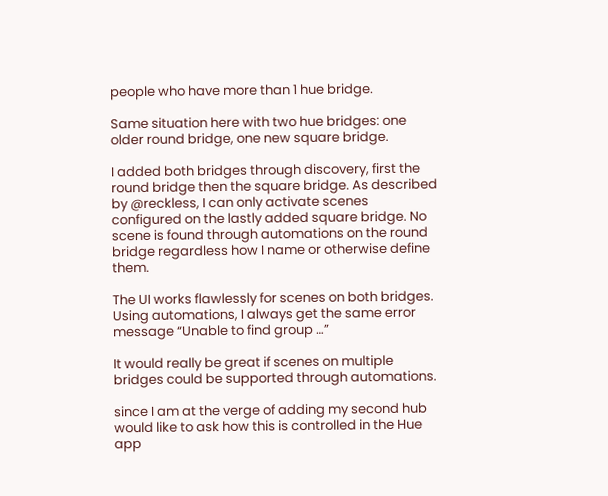people who have more than 1 hue bridge.

Same situation here with two hue bridges: one older round bridge, one new square bridge.

I added both bridges through discovery, first the round bridge then the square bridge. As described by @reckless, I can only activate scenes configured on the lastly added square bridge. No scene is found through automations on the round bridge regardless how I name or otherwise define them.

The UI works flawlessly for scenes on both bridges. Using automations, I always get the same error message “Unable to find group …”

It would really be great if scenes on multiple bridges could be supported through automations.

since I am at the verge of adding my second hub would like to ask how this is controlled in the Hue app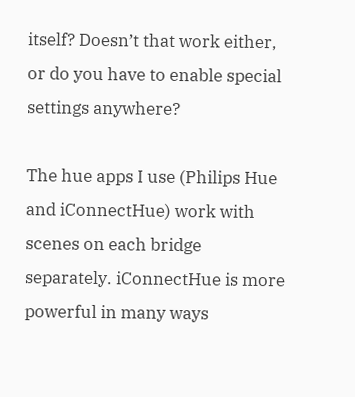itself? Doesn’t that work either, or do you have to enable special settings anywhere?

The hue apps I use (Philips Hue and iConnectHue) work with scenes on each bridge separately. iConnectHue is more powerful in many ways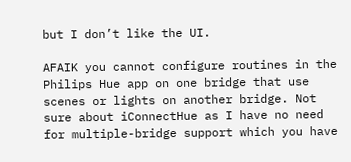but I don’t like the UI.

AFAIK you cannot configure routines in the Philips Hue app on one bridge that use scenes or lights on another bridge. Not sure about iConnectHue as I have no need for multiple-bridge support which you have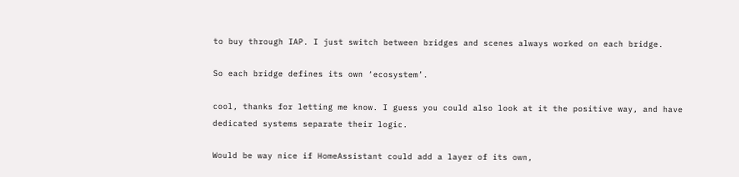to buy through IAP. I just switch between bridges and scenes always worked on each bridge.

So each bridge defines its own ‘ecosystem’.

cool, thanks for letting me know. I guess you could also look at it the positive way, and have dedicated systems separate their logic.

Would be way nice if HomeAssistant could add a layer of its own,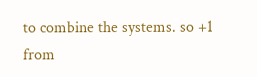to combine the systems. so +1 from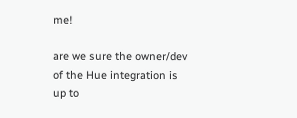me!

are we sure the owner/dev of the Hue integration is up to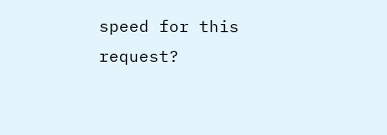speed for this request?